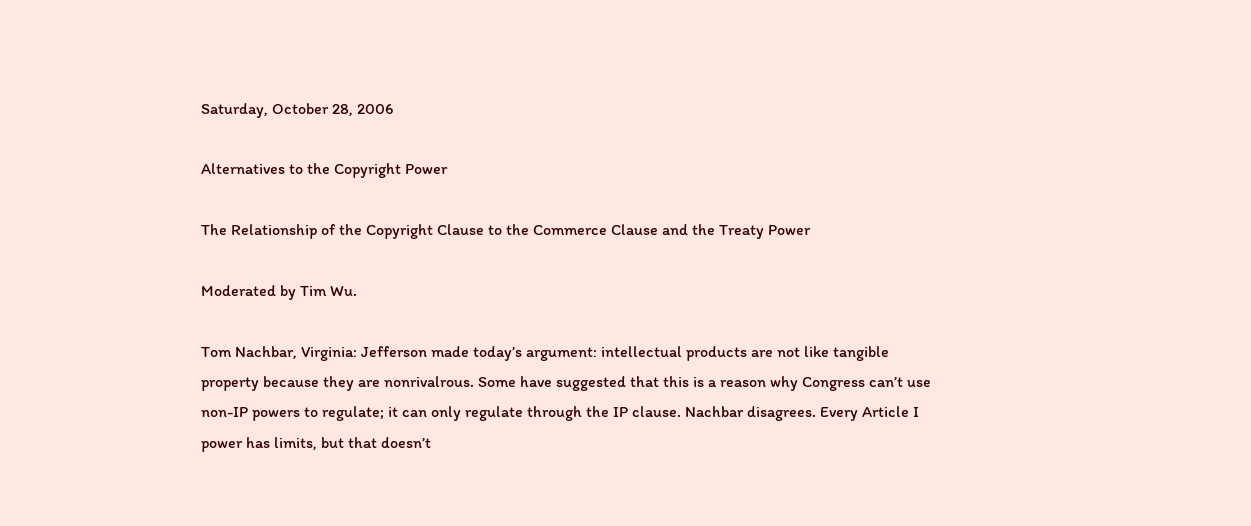Saturday, October 28, 2006

Alternatives to the Copyright Power

The Relationship of the Copyright Clause to the Commerce Clause and the Treaty Power

Moderated by Tim Wu.

Tom Nachbar, Virginia: Jefferson made today’s argument: intellectual products are not like tangible property because they are nonrivalrous. Some have suggested that this is a reason why Congress can’t use non-IP powers to regulate; it can only regulate through the IP clause. Nachbar disagrees. Every Article I power has limits, but that doesn’t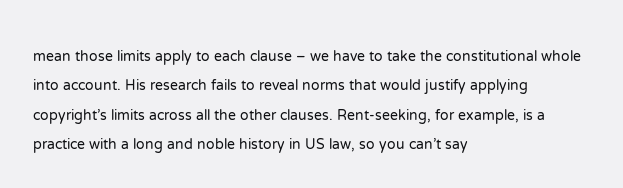mean those limits apply to each clause – we have to take the constitutional whole into account. His research fails to reveal norms that would justify applying copyright’s limits across all the other clauses. Rent-seeking, for example, is a practice with a long and noble history in US law, so you can’t say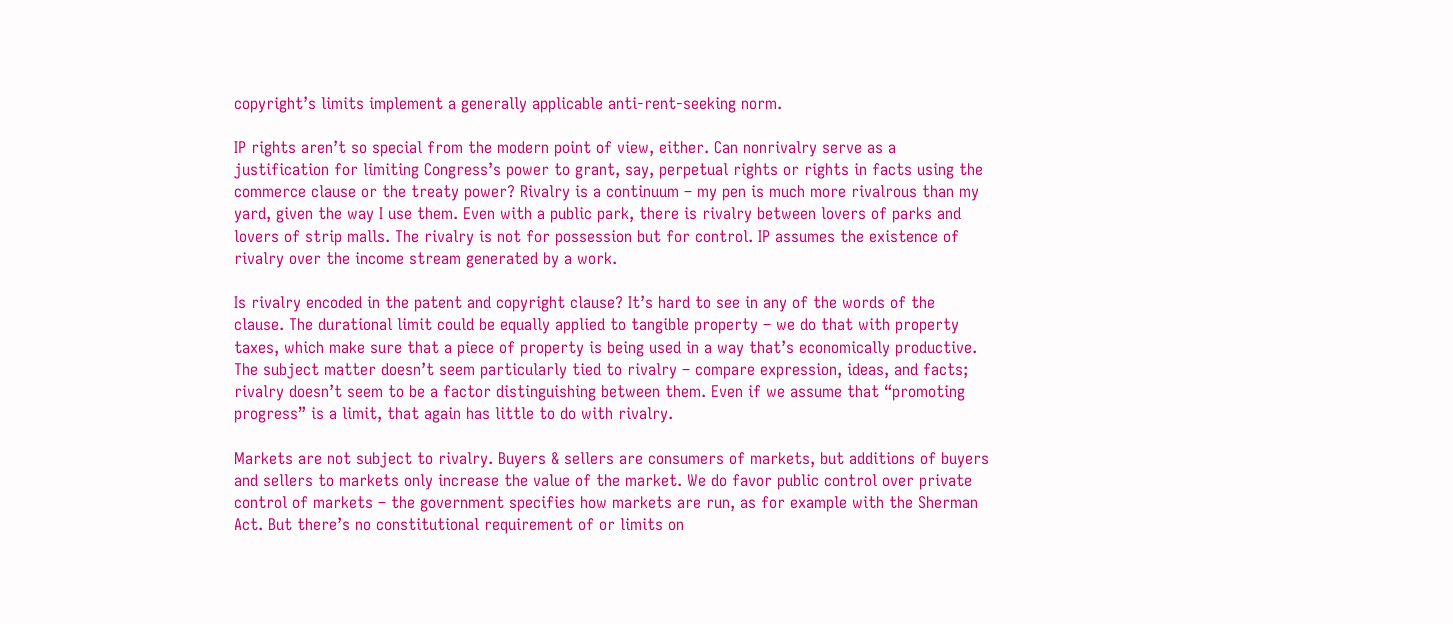copyright’s limits implement a generally applicable anti-rent-seeking norm.

IP rights aren’t so special from the modern point of view, either. Can nonrivalry serve as a justification for limiting Congress’s power to grant, say, perpetual rights or rights in facts using the commerce clause or the treaty power? Rivalry is a continuum – my pen is much more rivalrous than my yard, given the way I use them. Even with a public park, there is rivalry between lovers of parks and lovers of strip malls. The rivalry is not for possession but for control. IP assumes the existence of rivalry over the income stream generated by a work.

Is rivalry encoded in the patent and copyright clause? It’s hard to see in any of the words of the clause. The durational limit could be equally applied to tangible property – we do that with property taxes, which make sure that a piece of property is being used in a way that’s economically productive. The subject matter doesn’t seem particularly tied to rivalry – compare expression, ideas, and facts; rivalry doesn’t seem to be a factor distinguishing between them. Even if we assume that “promoting progress” is a limit, that again has little to do with rivalry.

Markets are not subject to rivalry. Buyers & sellers are consumers of markets, but additions of buyers and sellers to markets only increase the value of the market. We do favor public control over private control of markets – the government specifies how markets are run, as for example with the Sherman Act. But there’s no constitutional requirement of or limits on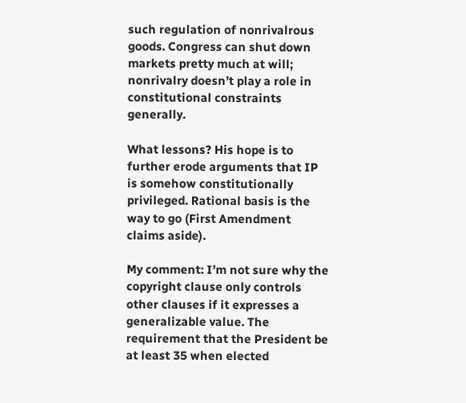such regulation of nonrivalrous goods. Congress can shut down markets pretty much at will; nonrivalry doesn’t play a role in constitutional constraints generally.

What lessons? His hope is to further erode arguments that IP is somehow constitutionally privileged. Rational basis is the way to go (First Amendment claims aside).

My comment: I’m not sure why the copyright clause only controls other clauses if it expresses a generalizable value. The requirement that the President be at least 35 when elected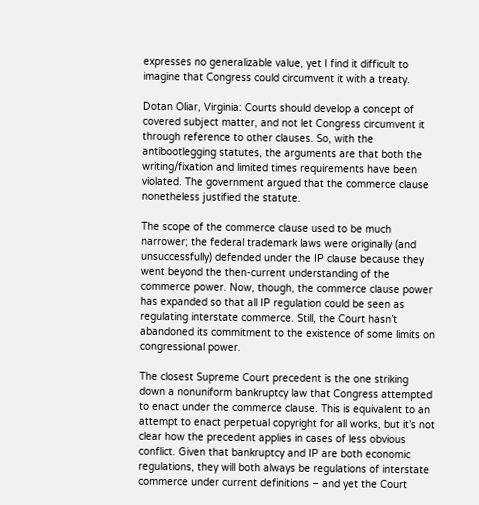expresses no generalizable value, yet I find it difficult to imagine that Congress could circumvent it with a treaty.

Dotan Oliar, Virginia: Courts should develop a concept of covered subject matter, and not let Congress circumvent it through reference to other clauses. So, with the antibootlegging statutes, the arguments are that both the writing/fixation and limited times requirements have been violated. The government argued that the commerce clause nonetheless justified the statute.

The scope of the commerce clause used to be much narrower; the federal trademark laws were originally (and unsuccessfully) defended under the IP clause because they went beyond the then-current understanding of the commerce power. Now, though, the commerce clause power has expanded so that all IP regulation could be seen as regulating interstate commerce. Still, the Court hasn’t abandoned its commitment to the existence of some limits on congressional power.

The closest Supreme Court precedent is the one striking down a nonuniform bankruptcy law that Congress attempted to enact under the commerce clause. This is equivalent to an attempt to enact perpetual copyright for all works, but it’s not clear how the precedent applies in cases of less obvious conflict. Given that bankruptcy and IP are both economic regulations, they will both always be regulations of interstate commerce under current definitions – and yet the Court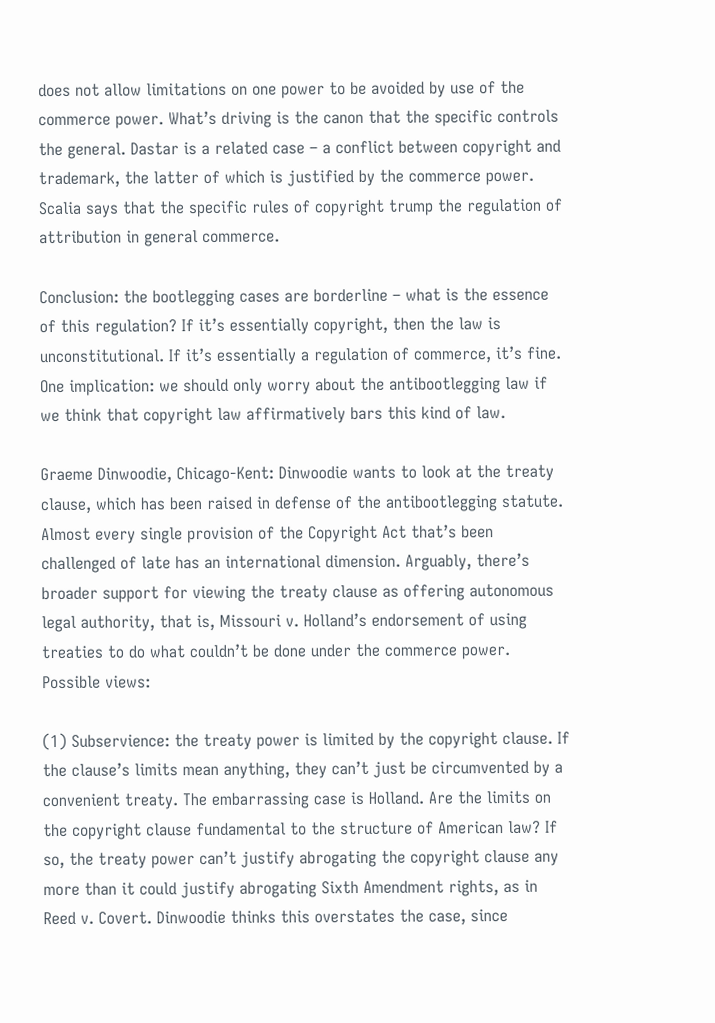does not allow limitations on one power to be avoided by use of the commerce power. What’s driving is the canon that the specific controls the general. Dastar is a related case – a conflict between copyright and trademark, the latter of which is justified by the commerce power. Scalia says that the specific rules of copyright trump the regulation of attribution in general commerce.

Conclusion: the bootlegging cases are borderline – what is the essence of this regulation? If it’s essentially copyright, then the law is unconstitutional. If it’s essentially a regulation of commerce, it’s fine. One implication: we should only worry about the antibootlegging law if we think that copyright law affirmatively bars this kind of law.

Graeme Dinwoodie, Chicago-Kent: Dinwoodie wants to look at the treaty clause, which has been raised in defense of the antibootlegging statute. Almost every single provision of the Copyright Act that’s been challenged of late has an international dimension. Arguably, there’s broader support for viewing the treaty clause as offering autonomous legal authority, that is, Missouri v. Holland’s endorsement of using treaties to do what couldn’t be done under the commerce power. Possible views:

(1) Subservience: the treaty power is limited by the copyright clause. If the clause’s limits mean anything, they can’t just be circumvented by a convenient treaty. The embarrassing case is Holland. Are the limits on the copyright clause fundamental to the structure of American law? If so, the treaty power can’t justify abrogating the copyright clause any more than it could justify abrogating Sixth Amendment rights, as in Reed v. Covert. Dinwoodie thinks this overstates the case, since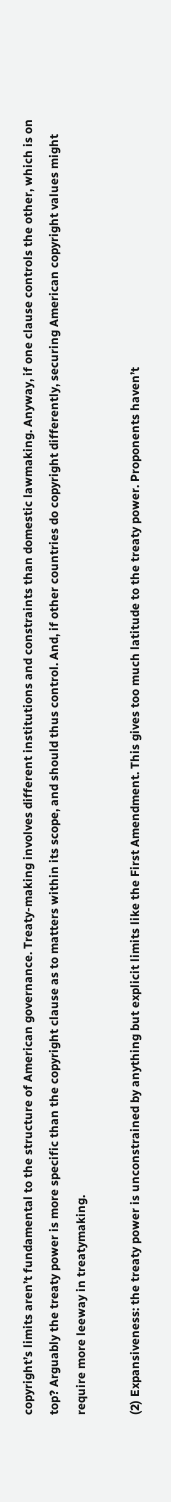copyright’s limits aren’t fundamental to the structure of American governance. Treaty-making involves different institutions and constraints than domestic lawmaking. Anyway, if one clause controls the other, which is on top? Arguably the treaty power is more specific than the copyright clause as to matters within its scope, and should thus control. And, if other countries do copyright differently, securing American copyright values might require more leeway in treatymaking.

(2) Expansiveness: the treaty power is unconstrained by anything but explicit limits like the First Amendment. This gives too much latitude to the treaty power. Proponents haven’t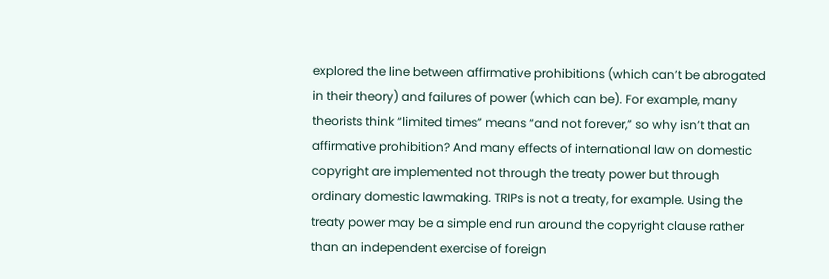explored the line between affirmative prohibitions (which can’t be abrogated in their theory) and failures of power (which can be). For example, many theorists think “limited times” means “and not forever,” so why isn’t that an affirmative prohibition? And many effects of international law on domestic copyright are implemented not through the treaty power but through ordinary domestic lawmaking. TRIPs is not a treaty, for example. Using the treaty power may be a simple end run around the copyright clause rather than an independent exercise of foreign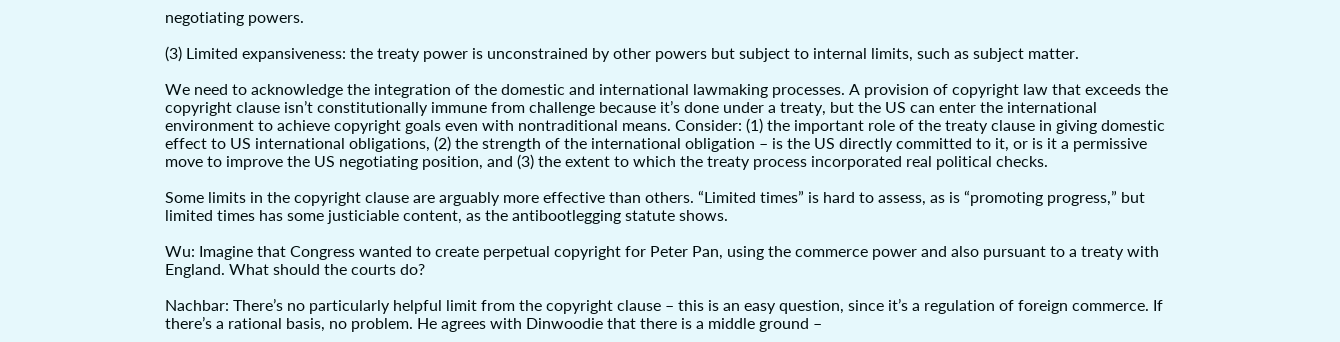negotiating powers.

(3) Limited expansiveness: the treaty power is unconstrained by other powers but subject to internal limits, such as subject matter.

We need to acknowledge the integration of the domestic and international lawmaking processes. A provision of copyright law that exceeds the copyright clause isn’t constitutionally immune from challenge because it’s done under a treaty, but the US can enter the international environment to achieve copyright goals even with nontraditional means. Consider: (1) the important role of the treaty clause in giving domestic effect to US international obligations, (2) the strength of the international obligation – is the US directly committed to it, or is it a permissive move to improve the US negotiating position, and (3) the extent to which the treaty process incorporated real political checks.

Some limits in the copyright clause are arguably more effective than others. “Limited times” is hard to assess, as is “promoting progress,” but limited times has some justiciable content, as the antibootlegging statute shows.

Wu: Imagine that Congress wanted to create perpetual copyright for Peter Pan, using the commerce power and also pursuant to a treaty with England. What should the courts do?

Nachbar: There’s no particularly helpful limit from the copyright clause – this is an easy question, since it’s a regulation of foreign commerce. If there’s a rational basis, no problem. He agrees with Dinwoodie that there is a middle ground –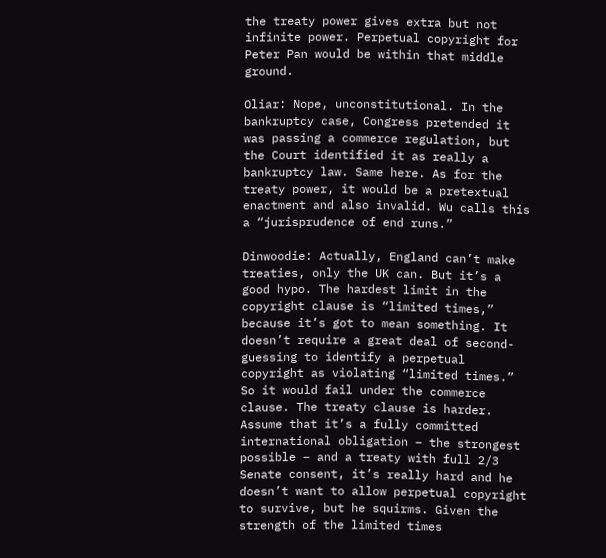the treaty power gives extra but not infinite power. Perpetual copyright for Peter Pan would be within that middle ground.

Oliar: Nope, unconstitutional. In the bankruptcy case, Congress pretended it was passing a commerce regulation, but the Court identified it as really a bankruptcy law. Same here. As for the treaty power, it would be a pretextual enactment and also invalid. Wu calls this a “jurisprudence of end runs.”

Dinwoodie: Actually, England can’t make treaties, only the UK can. But it’s a good hypo. The hardest limit in the copyright clause is “limited times,” because it’s got to mean something. It doesn’t require a great deal of second-guessing to identify a perpetual copyright as violating “limited times.” So it would fail under the commerce clause. The treaty clause is harder. Assume that it’s a fully committed international obligation – the strongest possible – and a treaty with full 2/3 Senate consent, it’s really hard and he doesn’t want to allow perpetual copyright to survive, but he squirms. Given the strength of the limited times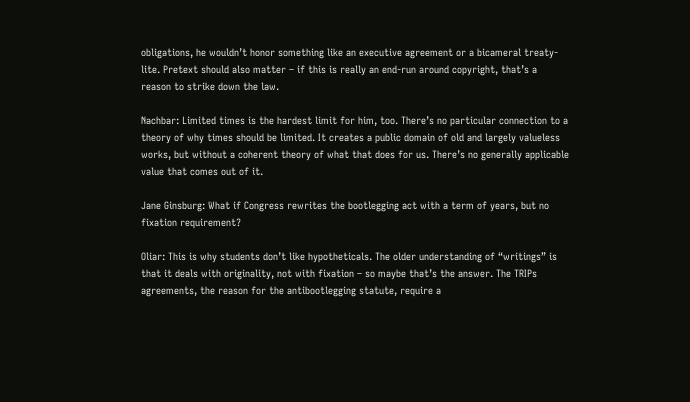obligations, he wouldn’t honor something like an executive agreement or a bicameral treaty-lite. Pretext should also matter – if this is really an end-run around copyright, that’s a reason to strike down the law.

Nachbar: Limited times is the hardest limit for him, too. There’s no particular connection to a theory of why times should be limited. It creates a public domain of old and largely valueless works, but without a coherent theory of what that does for us. There’s no generally applicable value that comes out of it.

Jane Ginsburg: What if Congress rewrites the bootlegging act with a term of years, but no fixation requirement?

Oliar: This is why students don’t like hypotheticals. The older understanding of “writings” is that it deals with originality, not with fixation – so maybe that’s the answer. The TRIPs agreements, the reason for the antibootlegging statute, require a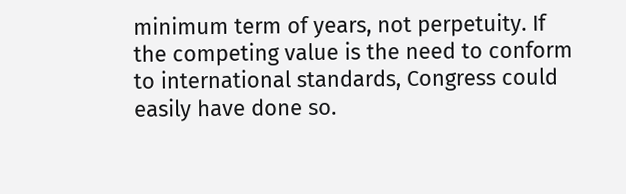minimum term of years, not perpetuity. If the competing value is the need to conform to international standards, Congress could easily have done so.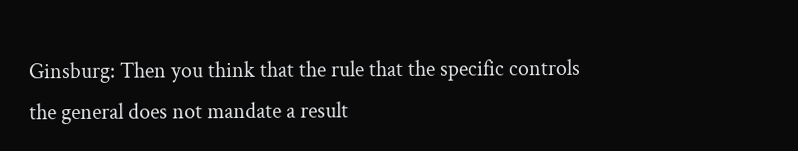Ginsburg: Then you think that the rule that the specific controls the general does not mandate a result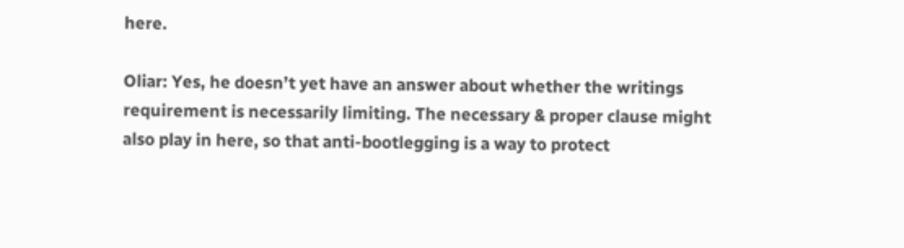here.

Oliar: Yes, he doesn’t yet have an answer about whether the writings requirement is necessarily limiting. The necessary & proper clause might also play in here, so that anti-bootlegging is a way to protect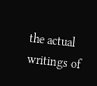the actual writings of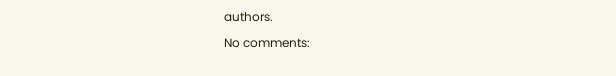authors.

No comments: